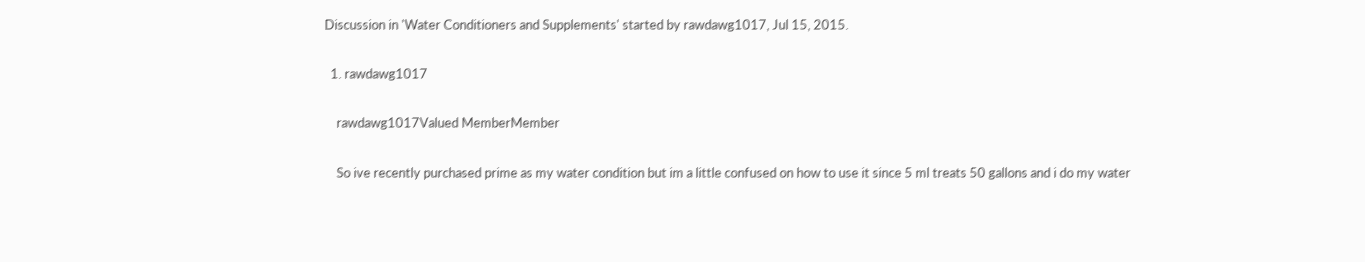Discussion in 'Water Conditioners and Supplements' started by rawdawg1017, Jul 15, 2015.

  1. rawdawg1017

    rawdawg1017Valued MemberMember

    So ive recently purchased prime as my water condition but im a little confused on how to use it since 5 ml treats 50 gallons and i do my water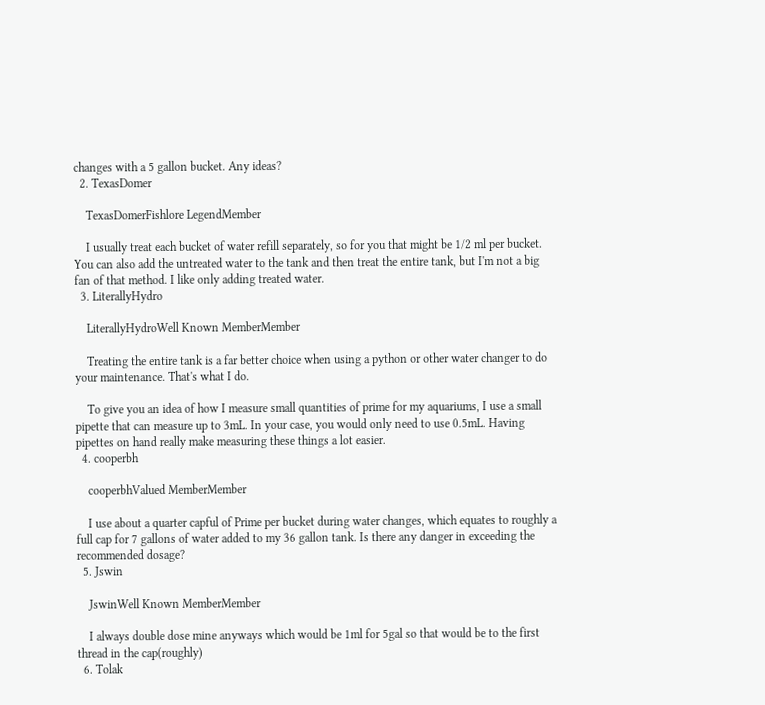changes with a 5 gallon bucket. Any ideas?
  2. TexasDomer

    TexasDomerFishlore LegendMember

    I usually treat each bucket of water refill separately, so for you that might be 1/2 ml per bucket. You can also add the untreated water to the tank and then treat the entire tank, but I'm not a big fan of that method. I like only adding treated water.
  3. LiterallyHydro

    LiterallyHydroWell Known MemberMember

    Treating the entire tank is a far better choice when using a python or other water changer to do your maintenance. That's what I do.

    To give you an idea of how I measure small quantities of prime for my aquariums, I use a small pipette that can measure up to 3mL. In your case, you would only need to use 0.5mL. Having pipettes on hand really make measuring these things a lot easier.
  4. cooperbh

    cooperbhValued MemberMember

    I use about a quarter capful of Prime per bucket during water changes, which equates to roughly a full cap for 7 gallons of water added to my 36 gallon tank. Is there any danger in exceeding the recommended dosage?
  5. Jswin

    JswinWell Known MemberMember

    I always double dose mine anyways which would be 1ml for 5gal so that would be to the first thread in the cap(roughly)
  6. Tolak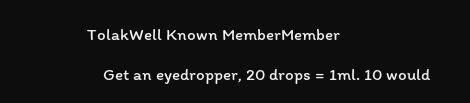TolakWell Known MemberMember

    Get an eyedropper, 20 drops = 1ml. 10 would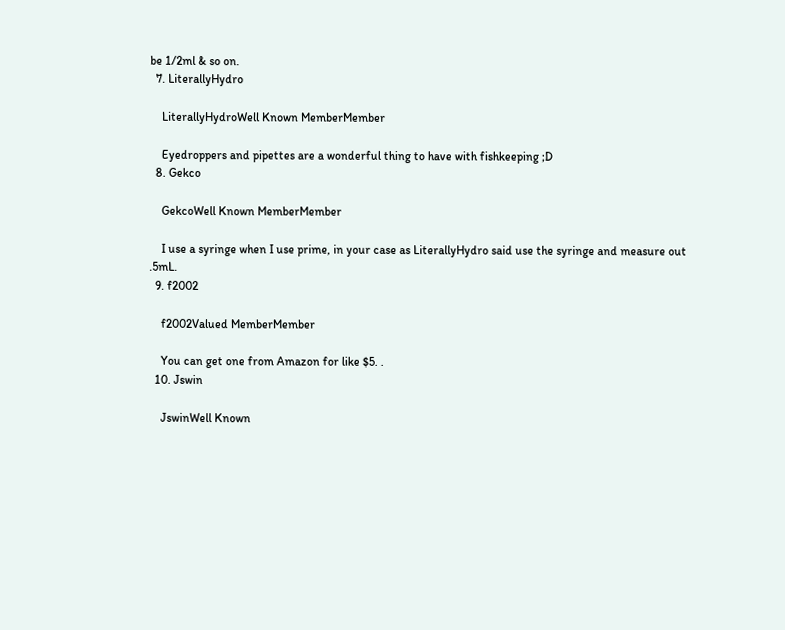be 1/2ml & so on.
  7. LiterallyHydro

    LiterallyHydroWell Known MemberMember

    Eyedroppers and pipettes are a wonderful thing to have with fishkeeping ;D
  8. Gekco

    GekcoWell Known MemberMember

    I use a syringe when I use prime, in your case as LiterallyHydro said use the syringe and measure out .5mL.
  9. f2002

    f2002Valued MemberMember

    You can get one from Amazon for like $5. .
  10. Jswin

    JswinWell Known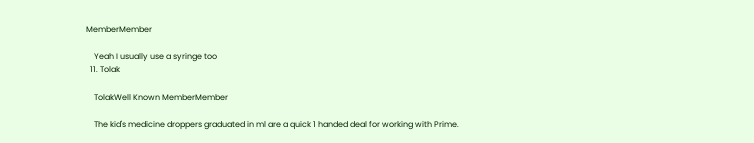MemberMember

    Yeah I usually use a syringe too
  11. Tolak

    TolakWell Known MemberMember

    The kid's medicine droppers graduated in ml are a quick 1 handed deal for working with Prime.